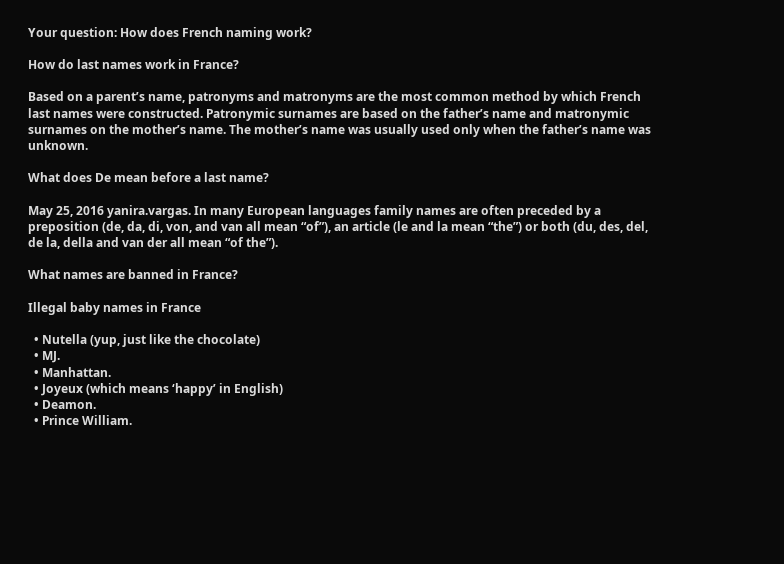Your question: How does French naming work?

How do last names work in France?

Based on a parent’s name, patronyms and matronyms are the most common method by which French last names were constructed. Patronymic surnames are based on the father’s name and matronymic surnames on the mother’s name. The mother’s name was usually used only when the father’s name was unknown.

What does De mean before a last name?

May 25, 2016 yanira.vargas. In many European languages family names are often preceded by a preposition (de, da, di, von, and van all mean “of”), an article (le and la mean “the”) or both (du, des, del, de la, della and van der all mean “of the”).

What names are banned in France?

Illegal baby names in France

  • Nutella (yup, just like the chocolate)
  • MJ.
  • Manhattan.
  • Joyeux (which means ‘happy’ in English)
  • Deamon.
  • Prince William.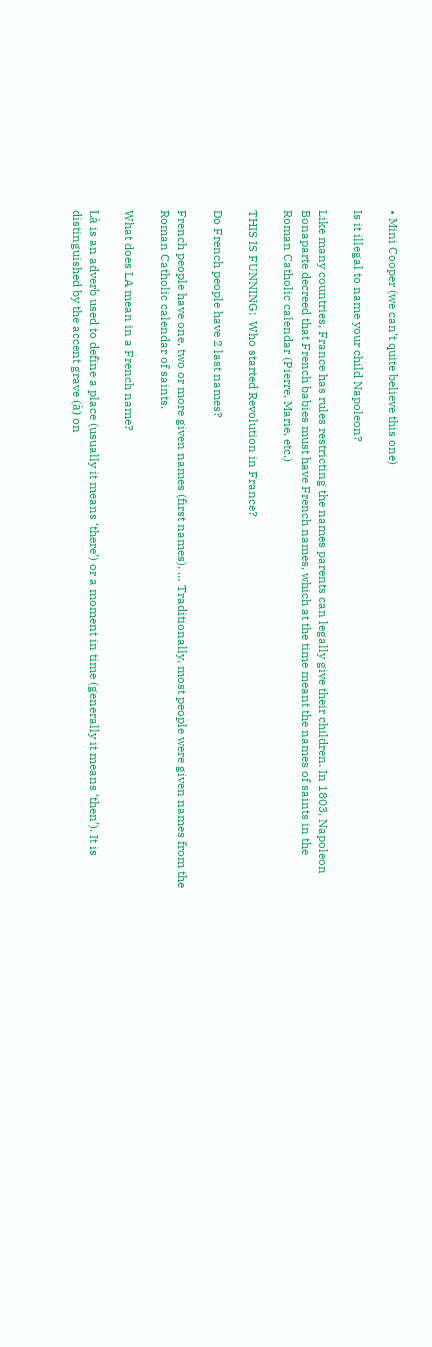• Mini Cooper (we can’t quite believe this one)

Is it illegal to name your child Napoleon?

Like many countries, France has rules restricting the names parents can legally give their children. In 1803, Napoleon Bonaparte decreed that French babies must have French names, which at the time meant the names of saints in the Roman Catholic calendar (Pierre, Marie, etc.)

THIS IS FUNNING:  Who started Revolution in France?

Do French people have 2 last names?

French people have one, two or more given names (first names). … Traditionally, most people were given names from the Roman Catholic calendar of saints.

What does LA mean in a French name?

Là is an adverb used to define a place (usually it means ‘there’) or a moment in time (generally it means ‘then’). It is distinguished by the accent grave (à) on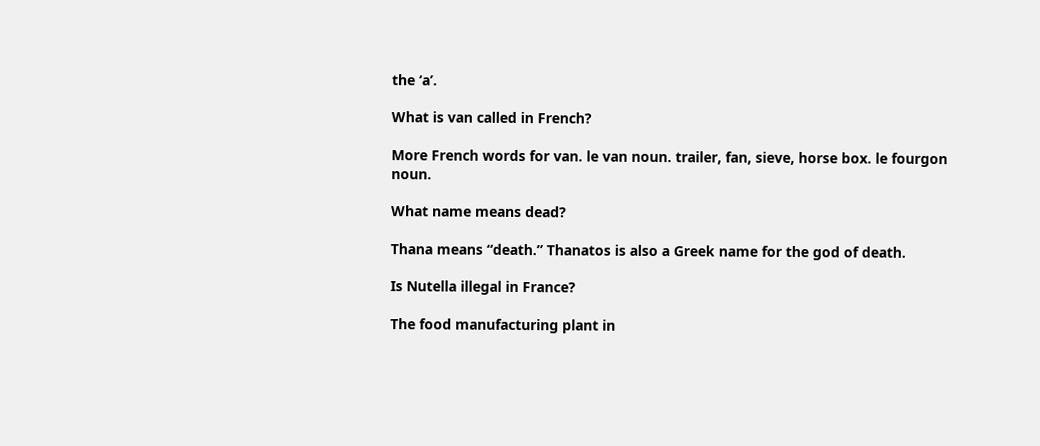the ‘a’.

What is van called in French?

More French words for van. le van noun. trailer, fan, sieve, horse box. le fourgon noun.

What name means dead?

Thana means “death.” Thanatos is also a Greek name for the god of death.

Is Nutella illegal in France?

The food manufacturing plant in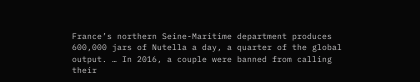France’s northern Seine-Maritime department produces 600,000 jars of Nutella a day, a quarter of the global output. … In 2016, a couple were banned from calling their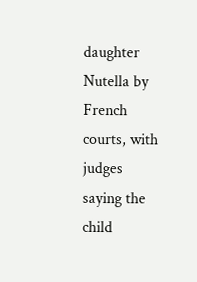daughter Nutella by French courts, with judges saying the child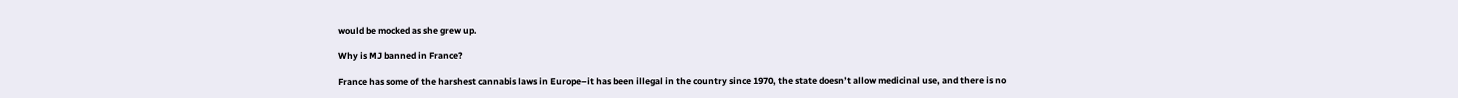would be mocked as she grew up.

Why is MJ banned in France?

France has some of the harshest cannabis laws in Europe–it has been illegal in the country since 1970, the state doesn’t allow medicinal use, and there is no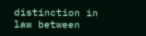distinction in law between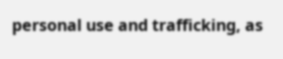personal use and trafficking, as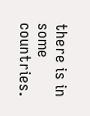there is in some countries.